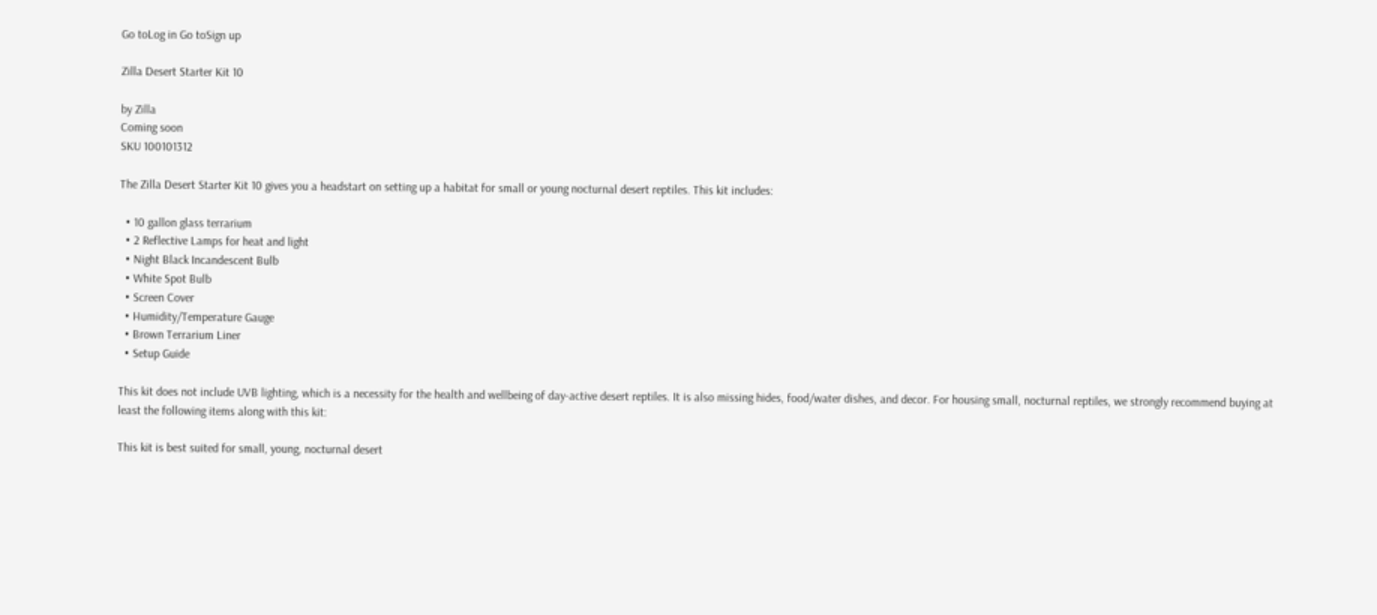Go toLog in Go toSign up

Zilla Desert Starter Kit 10

by Zilla
Coming soon
SKU 100101312

The Zilla Desert Starter Kit 10 gives you a headstart on setting up a habitat for small or young nocturnal desert reptiles. This kit includes:

  • 10 gallon glass terrarium
  • 2 Reflective Lamps for heat and light
  • Night Black Incandescent Bulb
  • White Spot Bulb
  • Screen Cover
  • Humidity/Temperature Gauge
  • Brown Terrarium Liner
  • Setup Guide

This kit does not include UVB lighting, which is a necessity for the health and wellbeing of day-active desert reptiles. It is also missing hides, food/water dishes, and decor. For housing small, nocturnal reptiles, we strongly recommend buying at least the following items along with this kit:

This kit is best suited for small, young, nocturnal desert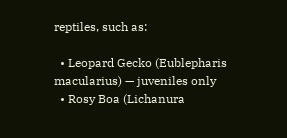reptiles, such as:

  • Leopard Gecko (Eublepharis macularius) — juveniles only
  • Rosy Boa (Lichanura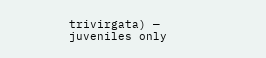trivirgata) — juveniles only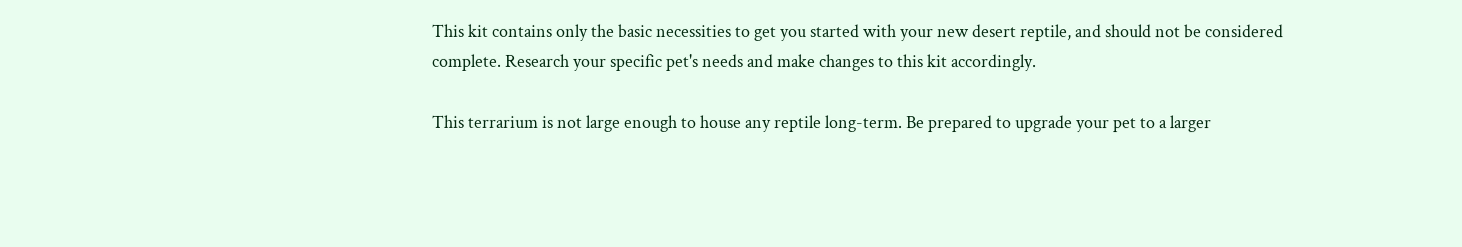This kit contains only the basic necessities to get you started with your new desert reptile, and should not be considered complete. Research your specific pet's needs and make changes to this kit accordingly.

This terrarium is not large enough to house any reptile long-term. Be prepared to upgrade your pet to a larger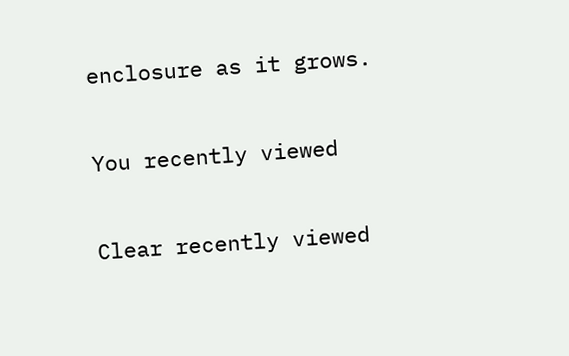enclosure as it grows.

You recently viewed

Clear recently viewed